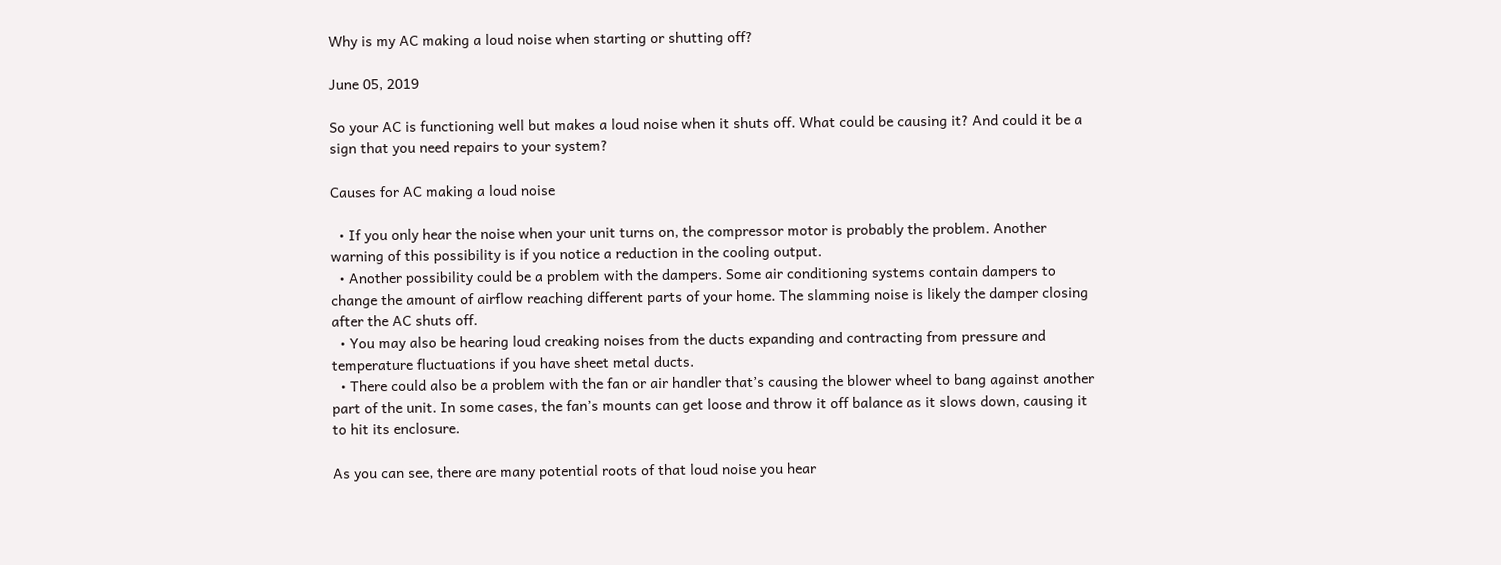Why is my AC making a loud noise when starting or shutting off?

June 05, 2019

So your AC is functioning well but makes a loud noise when it shuts off. What could be causing it? And could it be a sign that you need repairs to your system?

Causes for AC making a loud noise

  • If you only hear the noise when your unit turns on, the compressor motor is probably the problem. Another warning of this possibility is if you notice a reduction in the cooling output.
  • Another possibility could be a problem with the dampers. Some air conditioning systems contain dampers to change the amount of airflow reaching different parts of your home. The slamming noise is likely the damper closing after the AC shuts off.
  • You may also be hearing loud creaking noises from the ducts expanding and contracting from pressure and temperature fluctuations if you have sheet metal ducts.
  • There could also be a problem with the fan or air handler that’s causing the blower wheel to bang against another part of the unit. In some cases, the fan’s mounts can get loose and throw it off balance as it slows down, causing it to hit its enclosure.

As you can see, there are many potential roots of that loud noise you hear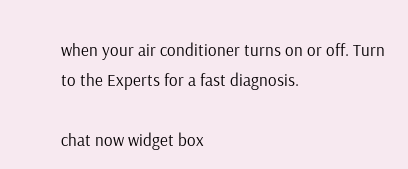when your air conditioner turns on or off. Turn to the Experts for a fast diagnosis.

chat now widget box